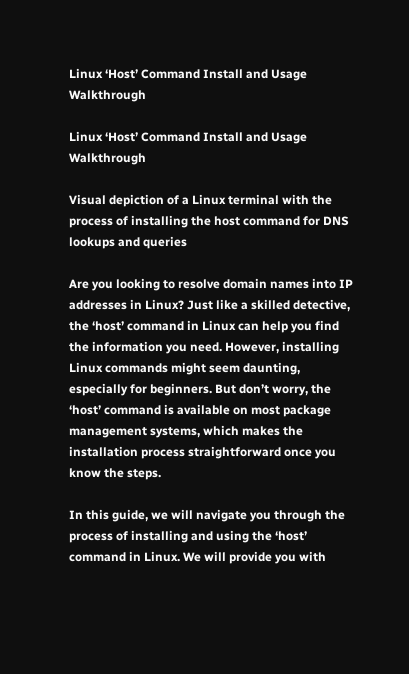Linux ‘Host’ Command Install and Usage Walkthrough

Linux ‘Host’ Command Install and Usage Walkthrough

Visual depiction of a Linux terminal with the process of installing the host command for DNS lookups and queries

Are you looking to resolve domain names into IP addresses in Linux? Just like a skilled detective, the ‘host’ command in Linux can help you find the information you need. However, installing Linux commands might seem daunting, especially for beginners. But don’t worry, the ‘host’ command is available on most package management systems, which makes the installation process straightforward once you know the steps.

In this guide, we will navigate you through the process of installing and using the ‘host’ command in Linux. We will provide you with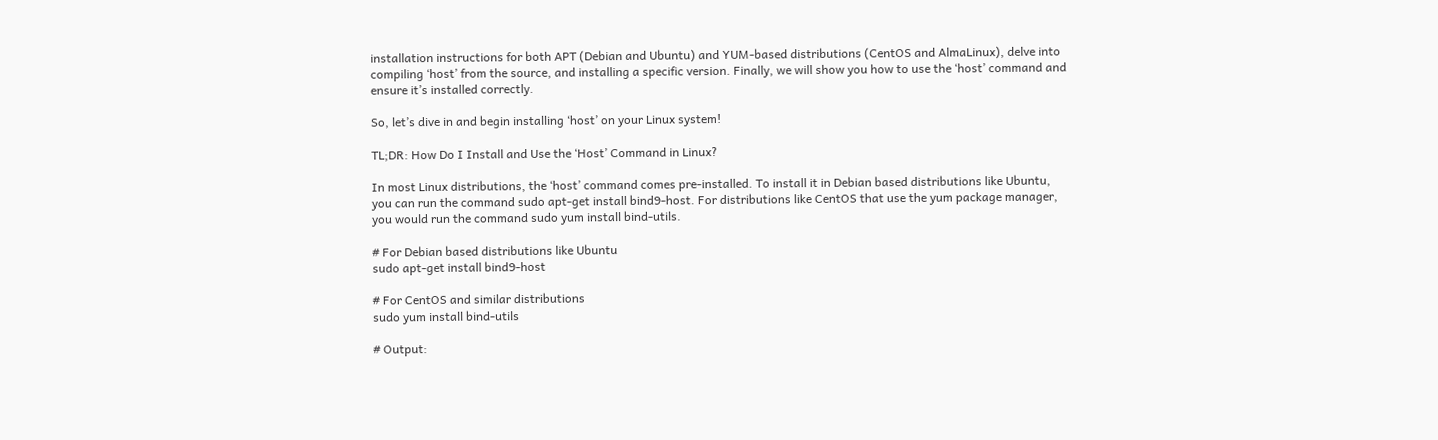installation instructions for both APT (Debian and Ubuntu) and YUM-based distributions (CentOS and AlmaLinux), delve into compiling ‘host’ from the source, and installing a specific version. Finally, we will show you how to use the ‘host’ command and ensure it’s installed correctly.

So, let’s dive in and begin installing ‘host’ on your Linux system!

TL;DR: How Do I Install and Use the ‘Host’ Command in Linux?

In most Linux distributions, the ‘host’ command comes pre-installed. To install it in Debian based distributions like Ubuntu, you can run the command sudo apt-get install bind9-host. For distributions like CentOS that use the yum package manager, you would run the command sudo yum install bind-utils.

# For Debian based distributions like Ubuntu
sudo apt-get install bind9-host

# For CentOS and similar distributions
sudo yum install bind-utils

# Output: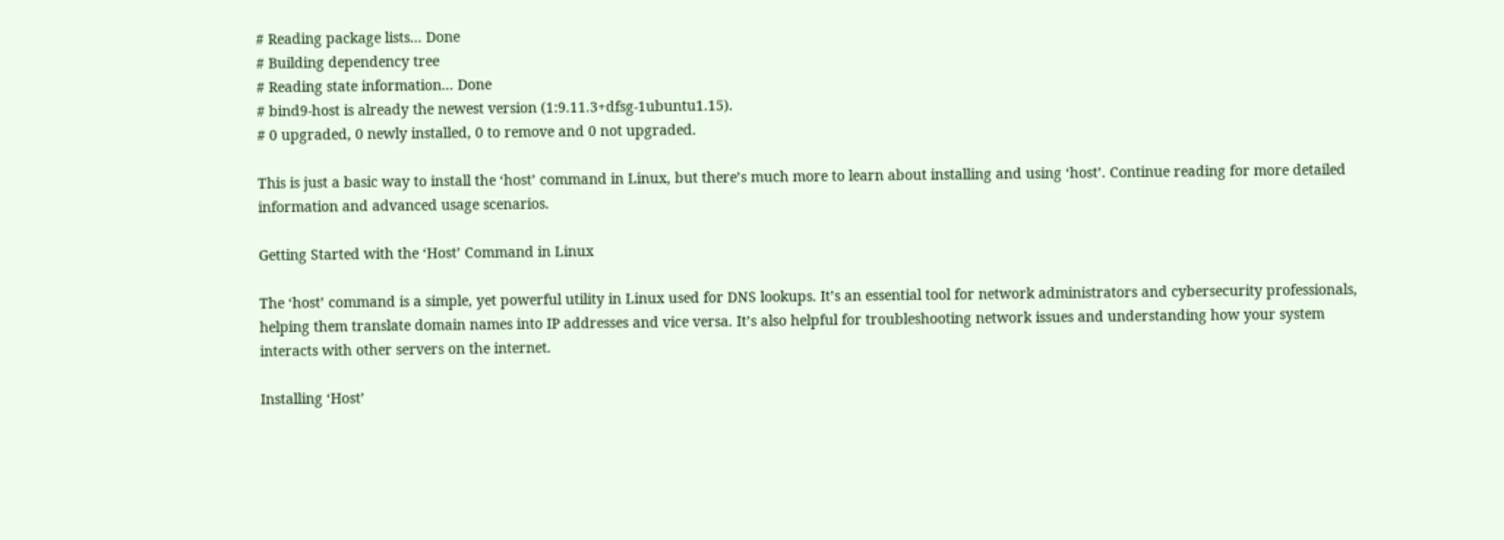# Reading package lists... Done
# Building dependency tree
# Reading state information... Done
# bind9-host is already the newest version (1:9.11.3+dfsg-1ubuntu1.15).
# 0 upgraded, 0 newly installed, 0 to remove and 0 not upgraded.

This is just a basic way to install the ‘host’ command in Linux, but there’s much more to learn about installing and using ‘host’. Continue reading for more detailed information and advanced usage scenarios.

Getting Started with the ‘Host’ Command in Linux

The ‘host’ command is a simple, yet powerful utility in Linux used for DNS lookups. It’s an essential tool for network administrators and cybersecurity professionals, helping them translate domain names into IP addresses and vice versa. It’s also helpful for troubleshooting network issues and understanding how your system interacts with other servers on the internet.

Installing ‘Host’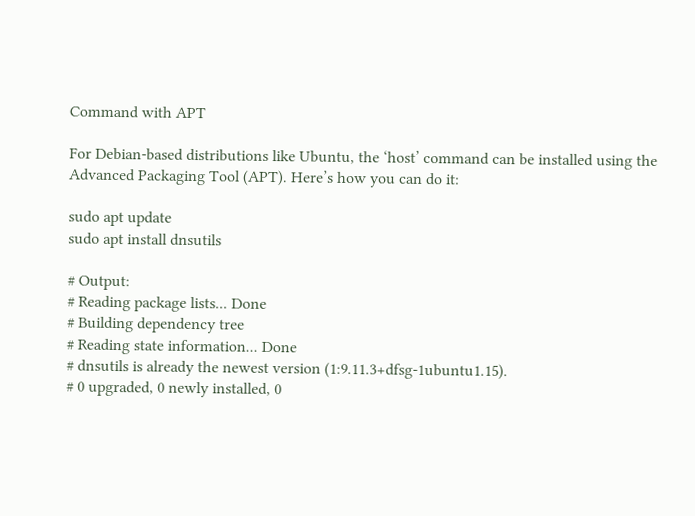Command with APT

For Debian-based distributions like Ubuntu, the ‘host’ command can be installed using the Advanced Packaging Tool (APT). Here’s how you can do it:

sudo apt update
sudo apt install dnsutils

# Output:
# Reading package lists... Done
# Building dependency tree
# Reading state information... Done
# dnsutils is already the newest version (1:9.11.3+dfsg-1ubuntu1.15).
# 0 upgraded, 0 newly installed, 0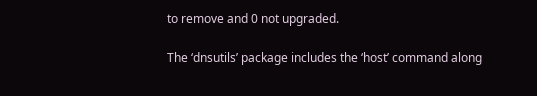to remove and 0 not upgraded.

The ‘dnsutils’ package includes the ‘host’ command along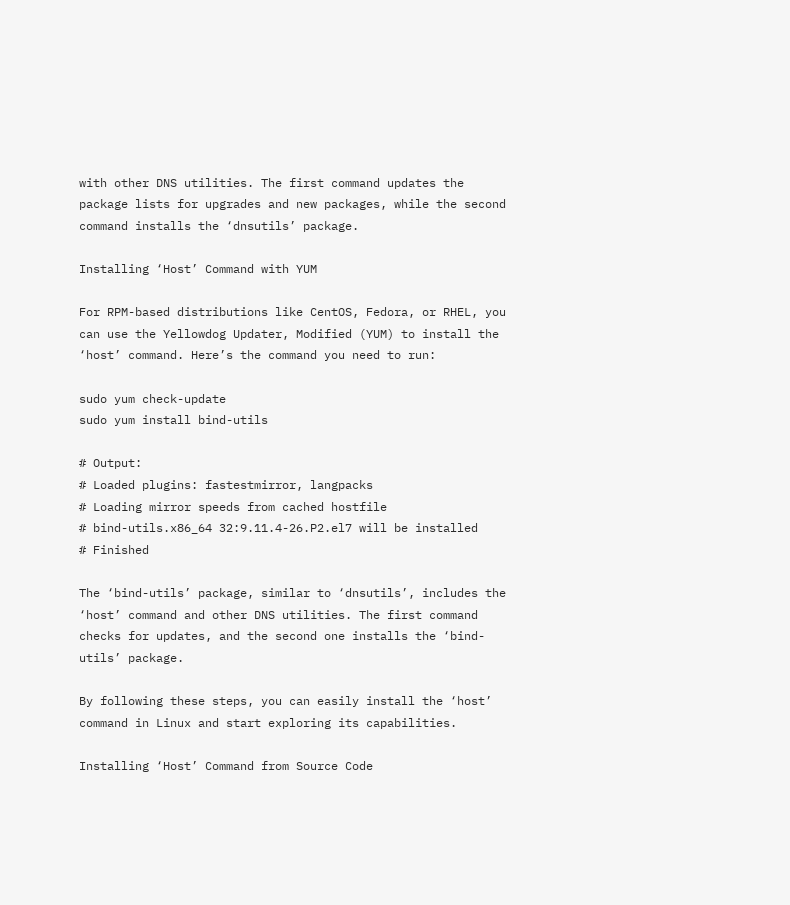with other DNS utilities. The first command updates the package lists for upgrades and new packages, while the second command installs the ‘dnsutils’ package.

Installing ‘Host’ Command with YUM

For RPM-based distributions like CentOS, Fedora, or RHEL, you can use the Yellowdog Updater, Modified (YUM) to install the ‘host’ command. Here’s the command you need to run:

sudo yum check-update
sudo yum install bind-utils

# Output:
# Loaded plugins: fastestmirror, langpacks
# Loading mirror speeds from cached hostfile
# bind-utils.x86_64 32:9.11.4-26.P2.el7 will be installed
# Finished

The ‘bind-utils’ package, similar to ‘dnsutils’, includes the ‘host’ command and other DNS utilities. The first command checks for updates, and the second one installs the ‘bind-utils’ package.

By following these steps, you can easily install the ‘host’ command in Linux and start exploring its capabilities.

Installing ‘Host’ Command from Source Code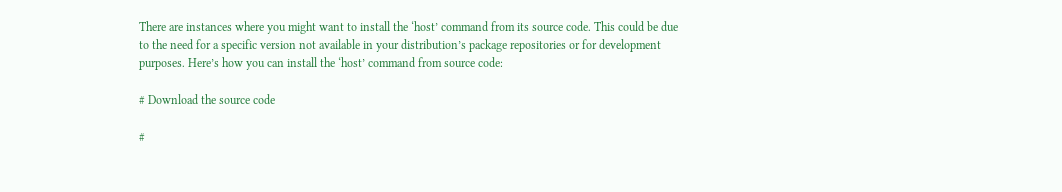There are instances where you might want to install the ‘host’ command from its source code. This could be due to the need for a specific version not available in your distribution’s package repositories or for development purposes. Here’s how you can install the ‘host’ command from source code:

# Download the source code

#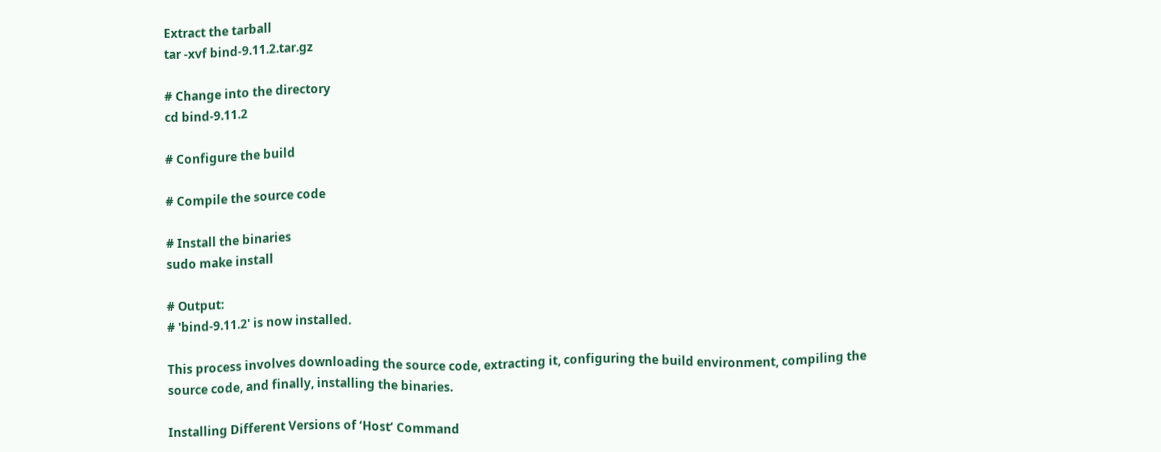Extract the tarball
tar -xvf bind-9.11.2.tar.gz

# Change into the directory
cd bind-9.11.2

# Configure the build

# Compile the source code

# Install the binaries
sudo make install

# Output:
# 'bind-9.11.2' is now installed.

This process involves downloading the source code, extracting it, configuring the build environment, compiling the source code, and finally, installing the binaries.

Installing Different Versions of ‘Host’ Command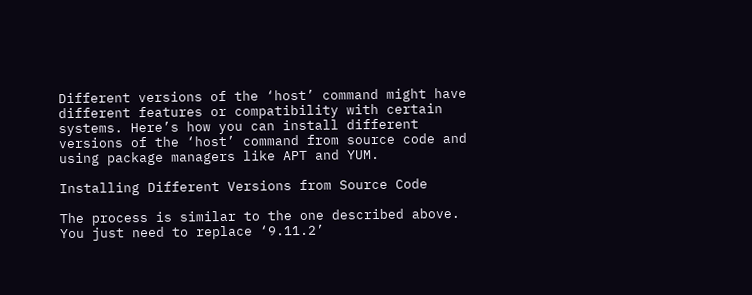Different versions of the ‘host’ command might have different features or compatibility with certain systems. Here’s how you can install different versions of the ‘host’ command from source code and using package managers like APT and YUM.

Installing Different Versions from Source Code

The process is similar to the one described above. You just need to replace ‘9.11.2’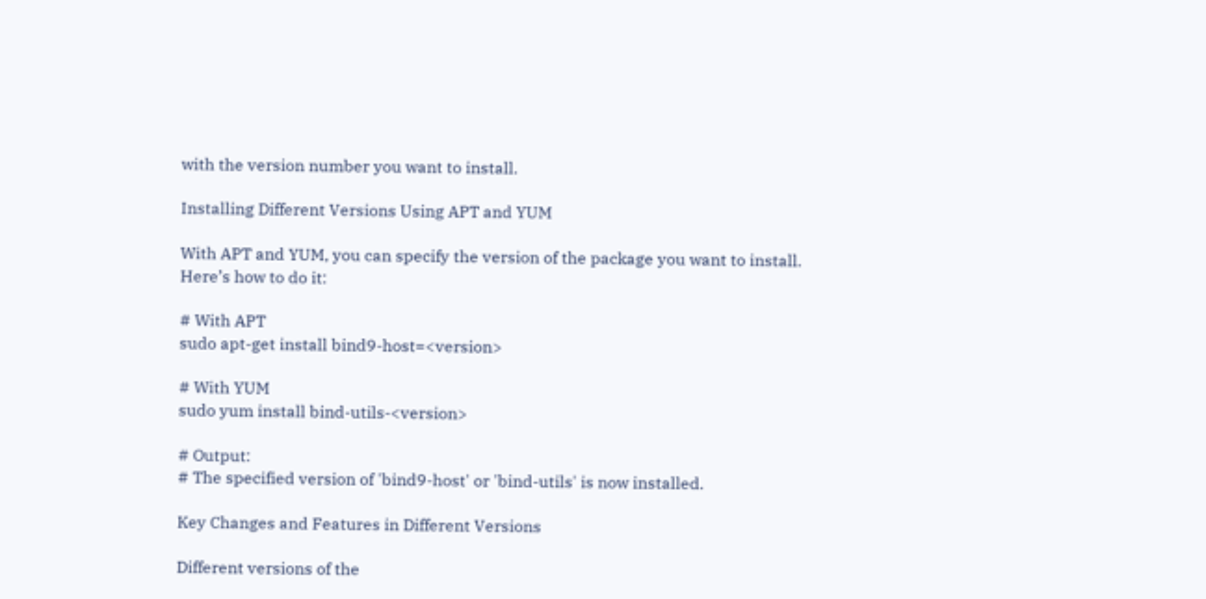with the version number you want to install.

Installing Different Versions Using APT and YUM

With APT and YUM, you can specify the version of the package you want to install. Here’s how to do it:

# With APT
sudo apt-get install bind9-host=<version>

# With YUM
sudo yum install bind-utils-<version>

# Output:
# The specified version of 'bind9-host' or 'bind-utils' is now installed.

Key Changes and Features in Different Versions

Different versions of the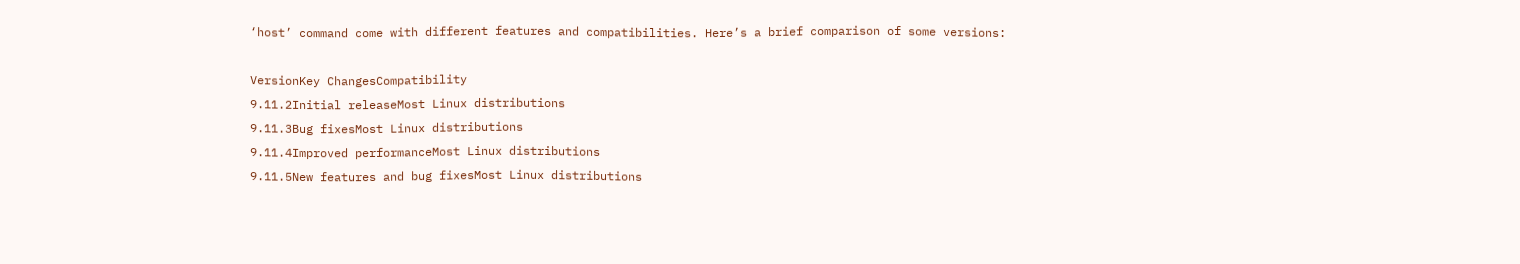‘host’ command come with different features and compatibilities. Here’s a brief comparison of some versions:

VersionKey ChangesCompatibility
9.11.2Initial releaseMost Linux distributions
9.11.3Bug fixesMost Linux distributions
9.11.4Improved performanceMost Linux distributions
9.11.5New features and bug fixesMost Linux distributions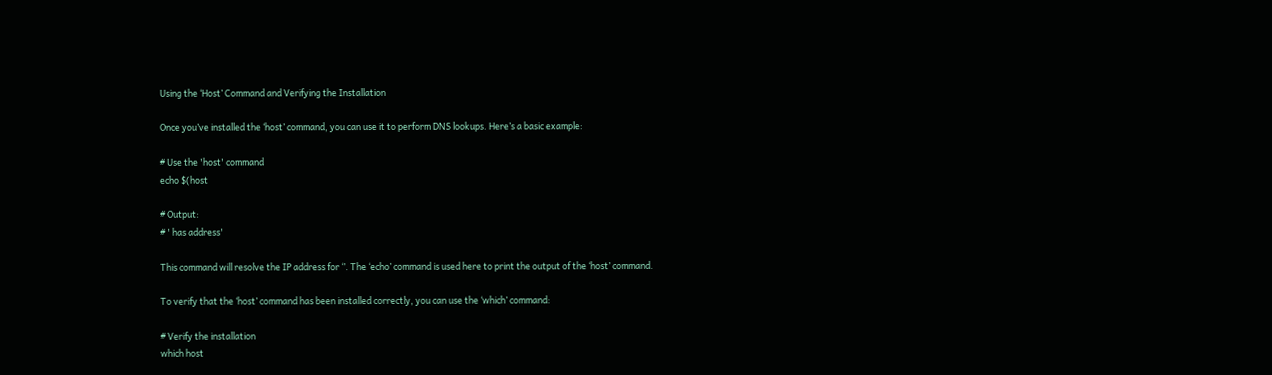Using the ‘Host’ Command and Verifying the Installation

Once you’ve installed the ‘host’ command, you can use it to perform DNS lookups. Here’s a basic example:

# Use the 'host' command
echo $(host

# Output:
# ' has address'

This command will resolve the IP address for ‘’. The ‘echo’ command is used here to print the output of the ‘host’ command.

To verify that the ‘host’ command has been installed correctly, you can use the ‘which’ command:

# Verify the installation
which host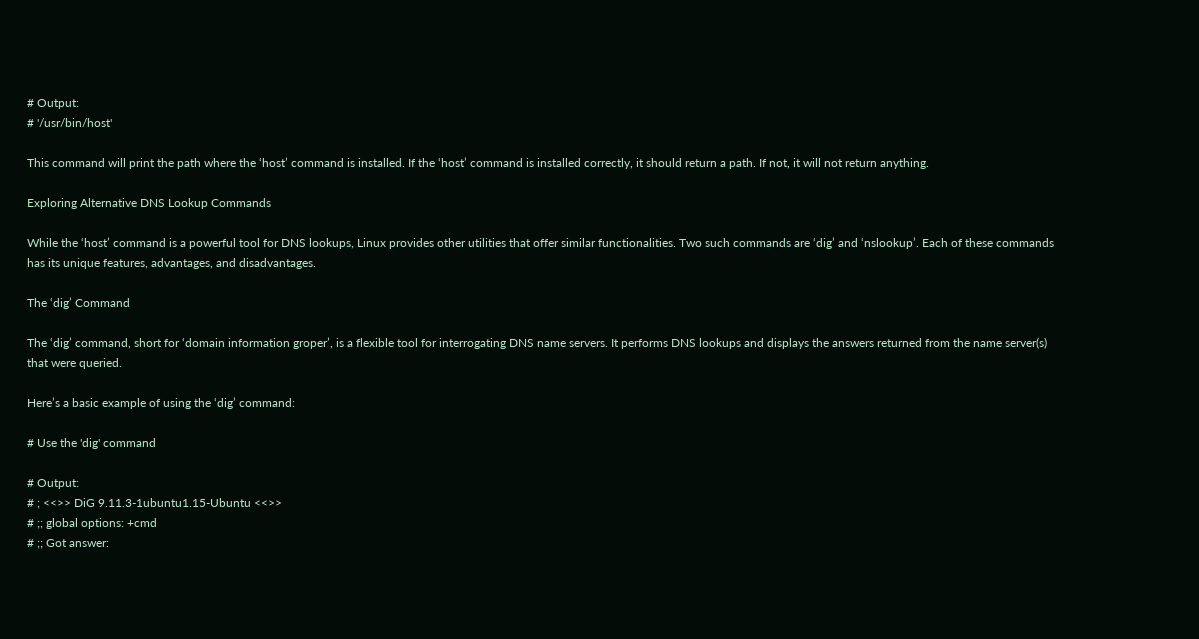# Output:
# '/usr/bin/host'

This command will print the path where the ‘host’ command is installed. If the ‘host’ command is installed correctly, it should return a path. If not, it will not return anything.

Exploring Alternative DNS Lookup Commands

While the ‘host’ command is a powerful tool for DNS lookups, Linux provides other utilities that offer similar functionalities. Two such commands are ‘dig’ and ‘nslookup’. Each of these commands has its unique features, advantages, and disadvantages.

The ‘dig’ Command

The ‘dig’ command, short for ‘domain information groper’, is a flexible tool for interrogating DNS name servers. It performs DNS lookups and displays the answers returned from the name server(s) that were queried.

Here’s a basic example of using the ‘dig’ command:

# Use the 'dig' command

# Output:
# ; <<>> DiG 9.11.3-1ubuntu1.15-Ubuntu <<>>
# ;; global options: +cmd
# ;; Got answer: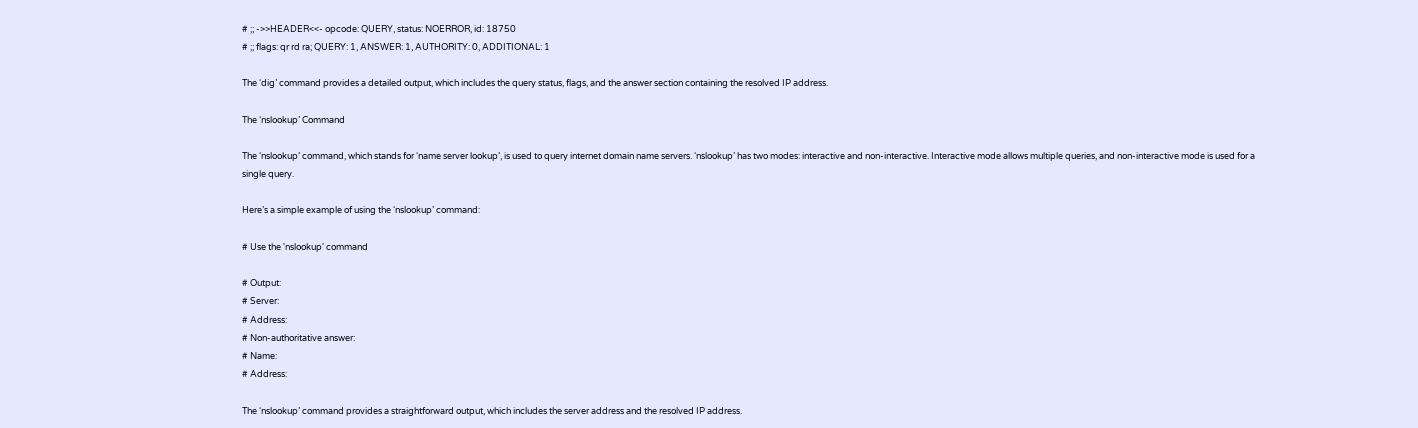# ;; ->>HEADER<<- opcode: QUERY, status: NOERROR, id: 18750
# ;; flags: qr rd ra; QUERY: 1, ANSWER: 1, AUTHORITY: 0, ADDITIONAL: 1

The ‘dig’ command provides a detailed output, which includes the query status, flags, and the answer section containing the resolved IP address.

The ‘nslookup’ Command

The ‘nslookup’ command, which stands for ‘name server lookup’, is used to query internet domain name servers. ‘nslookup’ has two modes: interactive and non-interactive. Interactive mode allows multiple queries, and non-interactive mode is used for a single query.

Here’s a simple example of using the ‘nslookup’ command:

# Use the 'nslookup' command

# Output:
# Server:
# Address:
# Non-authoritative answer:
# Name:
# Address:

The ‘nslookup’ command provides a straightforward output, which includes the server address and the resolved IP address.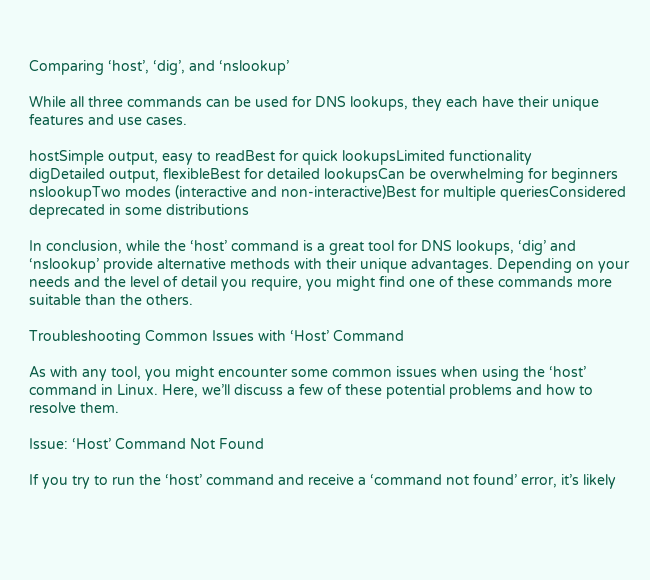Comparing ‘host’, ‘dig’, and ‘nslookup’

While all three commands can be used for DNS lookups, they each have their unique features and use cases.

hostSimple output, easy to readBest for quick lookupsLimited functionality
digDetailed output, flexibleBest for detailed lookupsCan be overwhelming for beginners
nslookupTwo modes (interactive and non-interactive)Best for multiple queriesConsidered deprecated in some distributions

In conclusion, while the ‘host’ command is a great tool for DNS lookups, ‘dig’ and ‘nslookup’ provide alternative methods with their unique advantages. Depending on your needs and the level of detail you require, you might find one of these commands more suitable than the others.

Troubleshooting Common Issues with ‘Host’ Command

As with any tool, you might encounter some common issues when using the ‘host’ command in Linux. Here, we’ll discuss a few of these potential problems and how to resolve them.

Issue: ‘Host’ Command Not Found

If you try to run the ‘host’ command and receive a ‘command not found’ error, it’s likely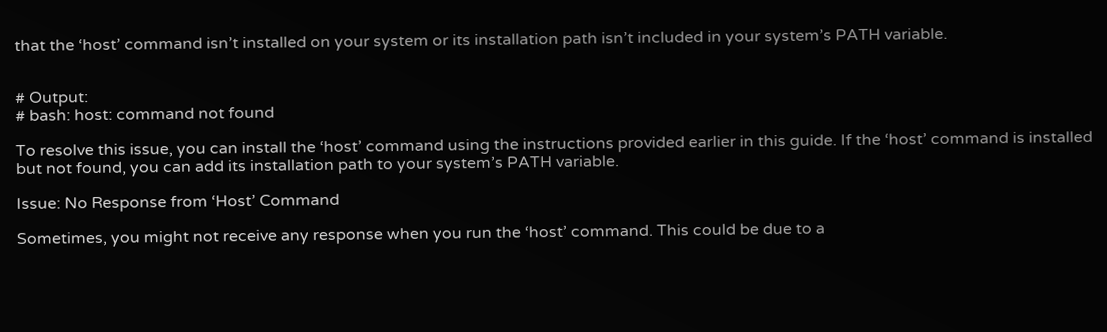that the ‘host’ command isn’t installed on your system or its installation path isn’t included in your system’s PATH variable.


# Output:
# bash: host: command not found

To resolve this issue, you can install the ‘host’ command using the instructions provided earlier in this guide. If the ‘host’ command is installed but not found, you can add its installation path to your system’s PATH variable.

Issue: No Response from ‘Host’ Command

Sometimes, you might not receive any response when you run the ‘host’ command. This could be due to a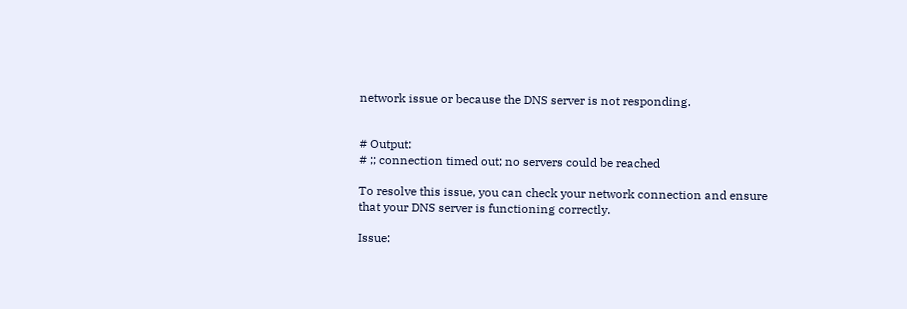network issue or because the DNS server is not responding.


# Output:
# ;; connection timed out; no servers could be reached

To resolve this issue, you can check your network connection and ensure that your DNS server is functioning correctly.

Issue: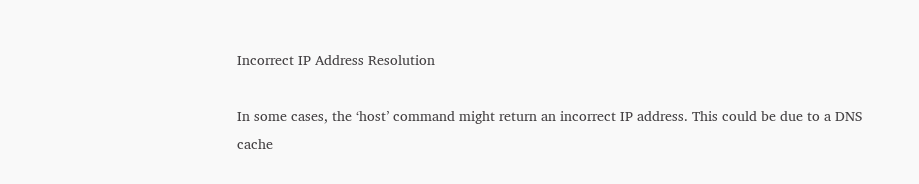Incorrect IP Address Resolution

In some cases, the ‘host’ command might return an incorrect IP address. This could be due to a DNS cache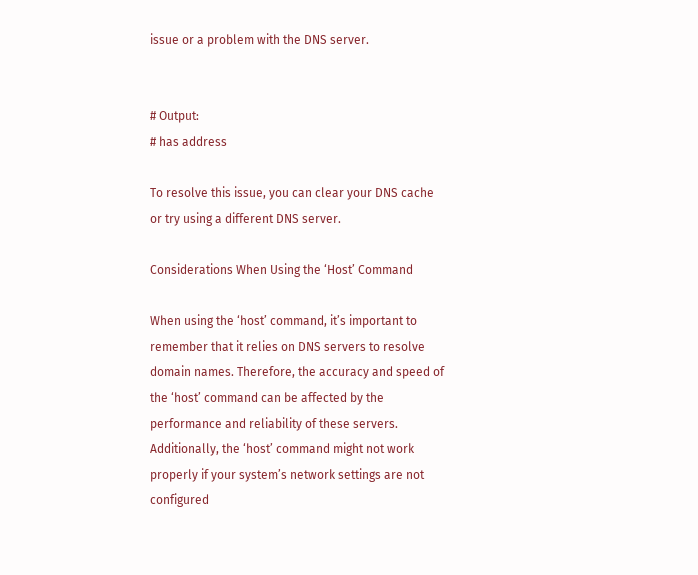issue or a problem with the DNS server.


# Output:
# has address

To resolve this issue, you can clear your DNS cache or try using a different DNS server.

Considerations When Using the ‘Host’ Command

When using the ‘host’ command, it’s important to remember that it relies on DNS servers to resolve domain names. Therefore, the accuracy and speed of the ‘host’ command can be affected by the performance and reliability of these servers. Additionally, the ‘host’ command might not work properly if your system’s network settings are not configured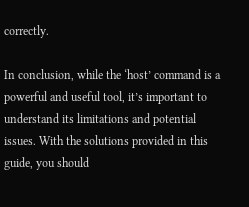correctly.

In conclusion, while the ‘host’ command is a powerful and useful tool, it’s important to understand its limitations and potential issues. With the solutions provided in this guide, you should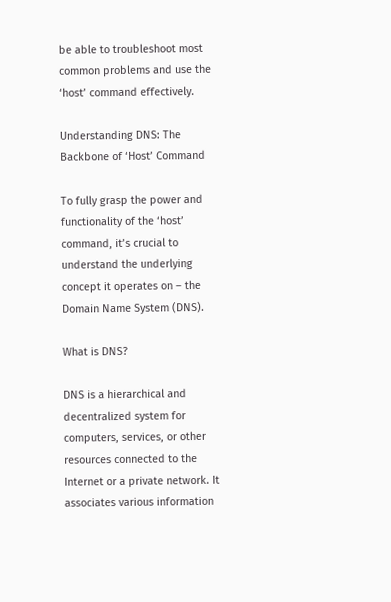be able to troubleshoot most common problems and use the ‘host’ command effectively.

Understanding DNS: The Backbone of ‘Host’ Command

To fully grasp the power and functionality of the ‘host’ command, it’s crucial to understand the underlying concept it operates on – the Domain Name System (DNS).

What is DNS?

DNS is a hierarchical and decentralized system for computers, services, or other resources connected to the Internet or a private network. It associates various information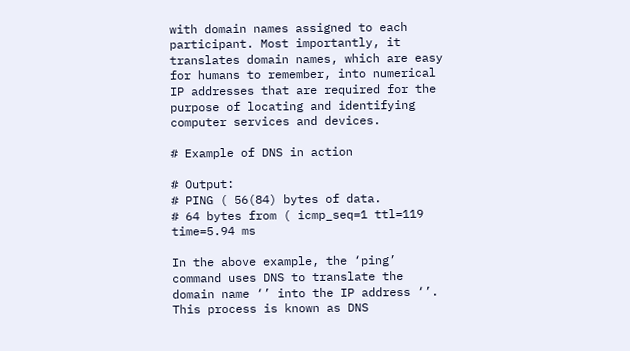with domain names assigned to each participant. Most importantly, it translates domain names, which are easy for humans to remember, into numerical IP addresses that are required for the purpose of locating and identifying computer services and devices.

# Example of DNS in action

# Output:
# PING ( 56(84) bytes of data.
# 64 bytes from ( icmp_seq=1 ttl=119 time=5.94 ms

In the above example, the ‘ping’ command uses DNS to translate the domain name ‘’ into the IP address ‘’. This process is known as DNS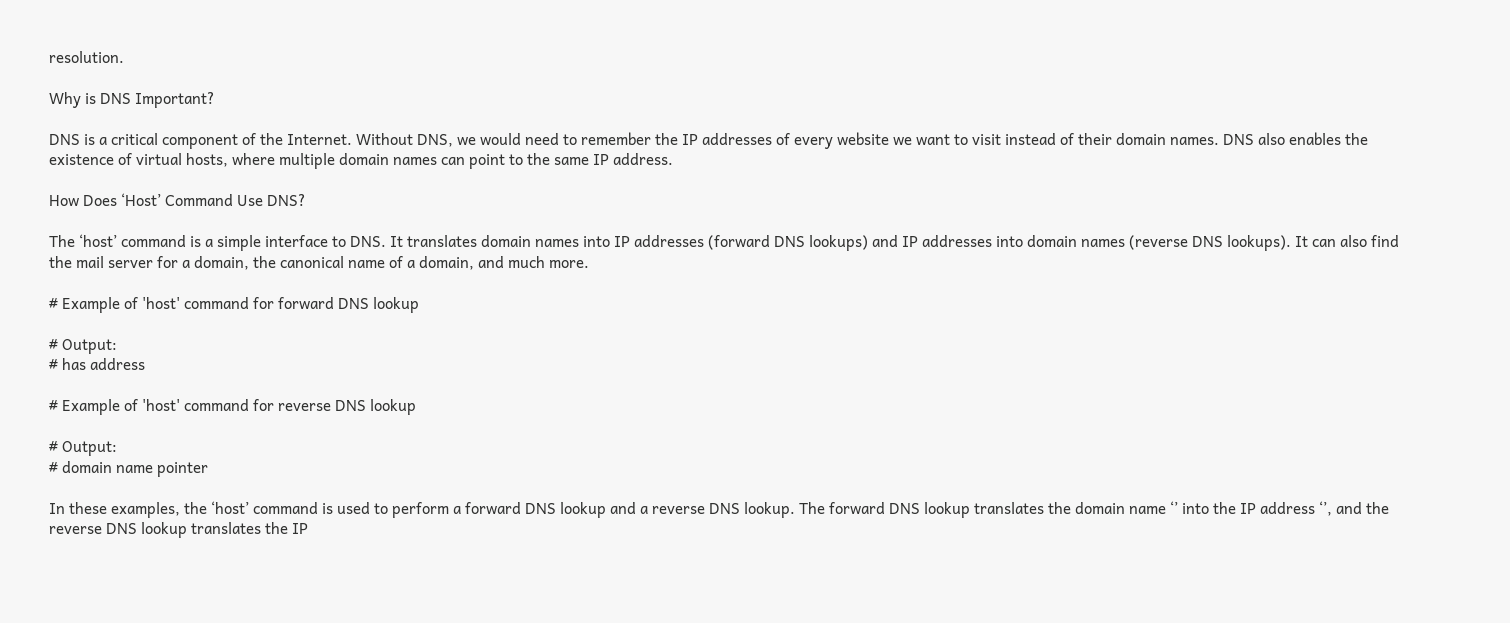resolution.

Why is DNS Important?

DNS is a critical component of the Internet. Without DNS, we would need to remember the IP addresses of every website we want to visit instead of their domain names. DNS also enables the existence of virtual hosts, where multiple domain names can point to the same IP address.

How Does ‘Host’ Command Use DNS?

The ‘host’ command is a simple interface to DNS. It translates domain names into IP addresses (forward DNS lookups) and IP addresses into domain names (reverse DNS lookups). It can also find the mail server for a domain, the canonical name of a domain, and much more.

# Example of 'host' command for forward DNS lookup

# Output:
# has address

# Example of 'host' command for reverse DNS lookup

# Output:
# domain name pointer

In these examples, the ‘host’ command is used to perform a forward DNS lookup and a reverse DNS lookup. The forward DNS lookup translates the domain name ‘’ into the IP address ‘’, and the reverse DNS lookup translates the IP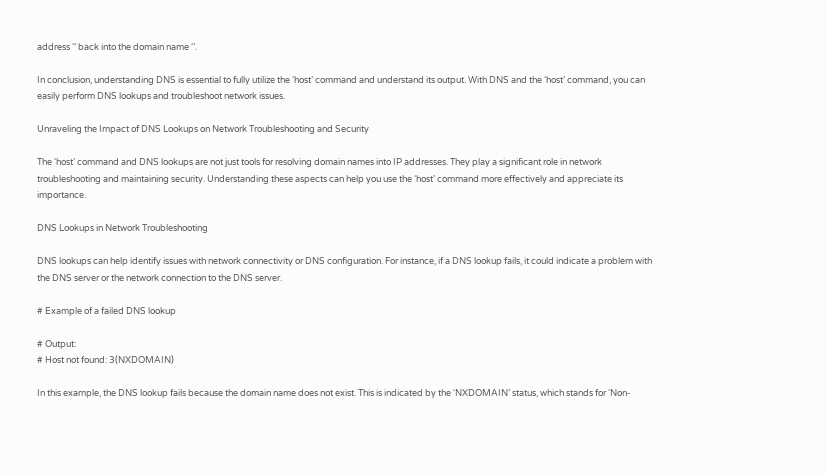address ‘’ back into the domain name ‘’.

In conclusion, understanding DNS is essential to fully utilize the ‘host’ command and understand its output. With DNS and the ‘host’ command, you can easily perform DNS lookups and troubleshoot network issues.

Unraveling the Impact of DNS Lookups on Network Troubleshooting and Security

The ‘host’ command and DNS lookups are not just tools for resolving domain names into IP addresses. They play a significant role in network troubleshooting and maintaining security. Understanding these aspects can help you use the ‘host’ command more effectively and appreciate its importance.

DNS Lookups in Network Troubleshooting

DNS lookups can help identify issues with network connectivity or DNS configuration. For instance, if a DNS lookup fails, it could indicate a problem with the DNS server or the network connection to the DNS server.

# Example of a failed DNS lookup

# Output:
# Host not found: 3(NXDOMAIN)

In this example, the DNS lookup fails because the domain name does not exist. This is indicated by the ‘NXDOMAIN’ status, which stands for ‘Non-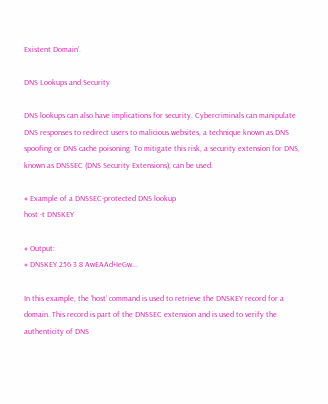Existent Domain’.

DNS Lookups and Security

DNS lookups can also have implications for security. Cybercriminals can manipulate DNS responses to redirect users to malicious websites, a technique known as DNS spoofing or DNS cache poisoning. To mitigate this risk, a security extension for DNS, known as DNSSEC (DNS Security Extensions), can be used.

# Example of a DNSSEC-protected DNS lookup
host -t DNSKEY

# Output:
# DNSKEY 256 3 8 AwEAAd+IeGw...

In this example, the ‘host’ command is used to retrieve the DNSKEY record for a domain. This record is part of the DNSSEC extension and is used to verify the authenticity of DNS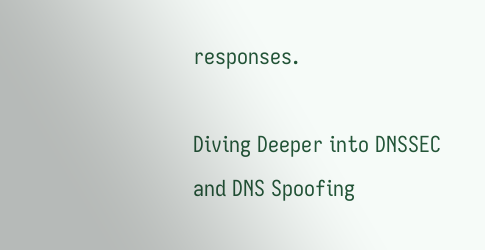responses.

Diving Deeper into DNSSEC and DNS Spoofing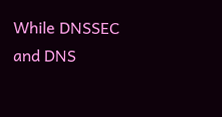While DNSSEC and DNS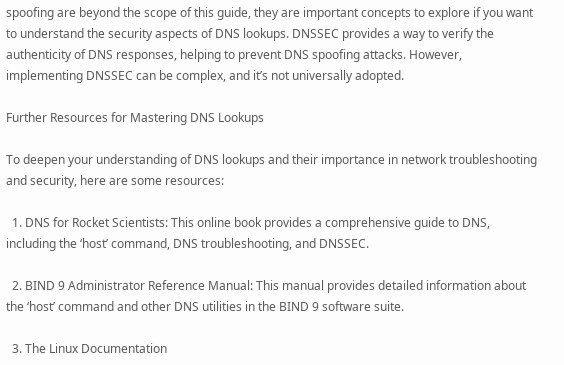spoofing are beyond the scope of this guide, they are important concepts to explore if you want to understand the security aspects of DNS lookups. DNSSEC provides a way to verify the authenticity of DNS responses, helping to prevent DNS spoofing attacks. However, implementing DNSSEC can be complex, and it’s not universally adopted.

Further Resources for Mastering DNS Lookups

To deepen your understanding of DNS lookups and their importance in network troubleshooting and security, here are some resources:

  1. DNS for Rocket Scientists: This online book provides a comprehensive guide to DNS, including the ‘host’ command, DNS troubleshooting, and DNSSEC.

  2. BIND 9 Administrator Reference Manual: This manual provides detailed information about the ‘host’ command and other DNS utilities in the BIND 9 software suite.

  3. The Linux Documentation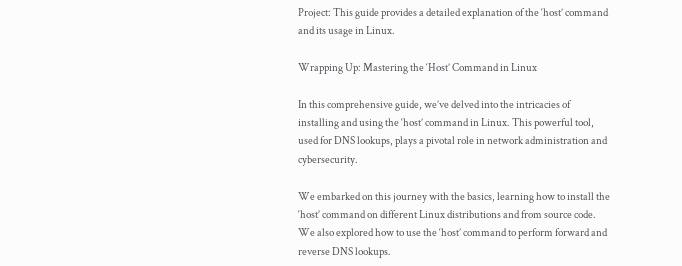Project: This guide provides a detailed explanation of the ‘host’ command and its usage in Linux.

Wrapping Up: Mastering the ‘Host’ Command in Linux

In this comprehensive guide, we’ve delved into the intricacies of installing and using the ‘host’ command in Linux. This powerful tool, used for DNS lookups, plays a pivotal role in network administration and cybersecurity.

We embarked on this journey with the basics, learning how to install the ‘host’ command on different Linux distributions and from source code. We also explored how to use the ‘host’ command to perform forward and reverse DNS lookups.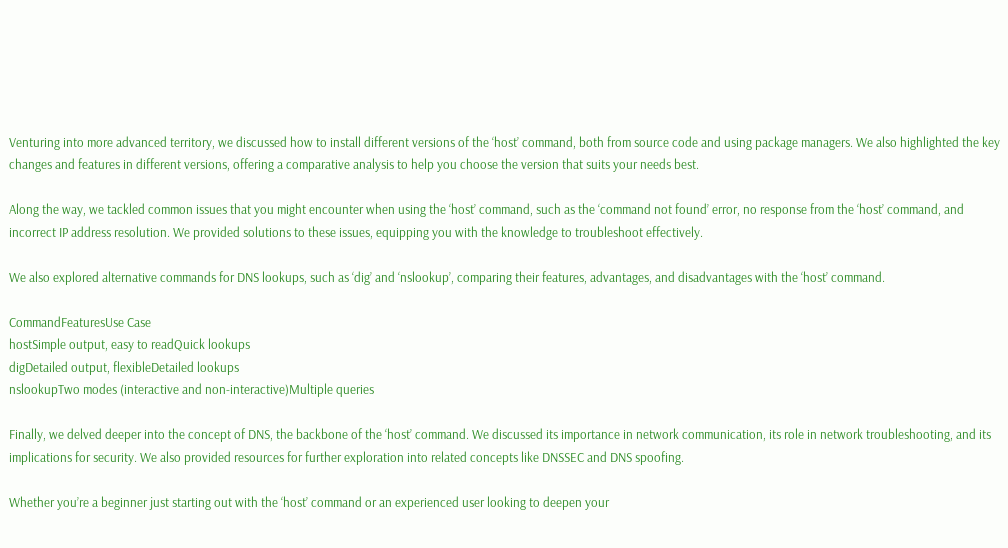Venturing into more advanced territory, we discussed how to install different versions of the ‘host’ command, both from source code and using package managers. We also highlighted the key changes and features in different versions, offering a comparative analysis to help you choose the version that suits your needs best.

Along the way, we tackled common issues that you might encounter when using the ‘host’ command, such as the ‘command not found’ error, no response from the ‘host’ command, and incorrect IP address resolution. We provided solutions to these issues, equipping you with the knowledge to troubleshoot effectively.

We also explored alternative commands for DNS lookups, such as ‘dig’ and ‘nslookup’, comparing their features, advantages, and disadvantages with the ‘host’ command.

CommandFeaturesUse Case
hostSimple output, easy to readQuick lookups
digDetailed output, flexibleDetailed lookups
nslookupTwo modes (interactive and non-interactive)Multiple queries

Finally, we delved deeper into the concept of DNS, the backbone of the ‘host’ command. We discussed its importance in network communication, its role in network troubleshooting, and its implications for security. We also provided resources for further exploration into related concepts like DNSSEC and DNS spoofing.

Whether you’re a beginner just starting out with the ‘host’ command or an experienced user looking to deepen your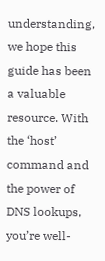understanding, we hope this guide has been a valuable resource. With the ‘host’ command and the power of DNS lookups, you’re well-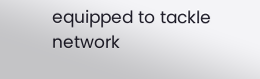equipped to tackle network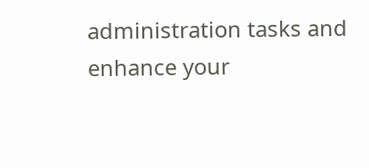administration tasks and enhance your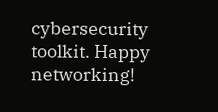cybersecurity toolkit. Happy networking!